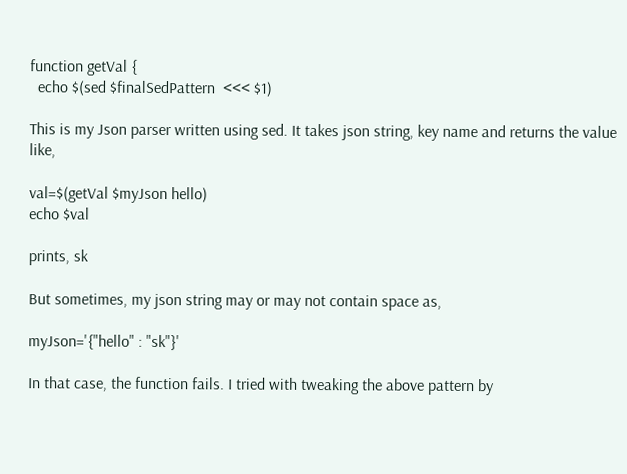function getVal {
  echo $(sed $finalSedPattern  <<< $1)

This is my Json parser written using sed. It takes json string, key name and returns the value like,

val=$(getVal $myJson hello)
echo $val

prints, sk

But sometimes, my json string may or may not contain space as,

myJson='{"hello" : "sk"}'

In that case, the function fails. I tried with tweaking the above pattern by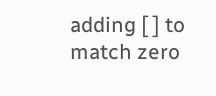adding [ ] to match zero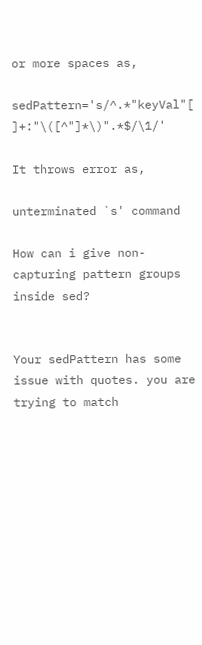or more spaces as,

sedPattern='s/^.*"keyVal"[ ]+:"\([^"]*\)".*$/\1/'

It throws error as,

unterminated `s' command

How can i give non-capturing pattern groups inside sed?


Your sedPattern has some issue with quotes. you are trying to match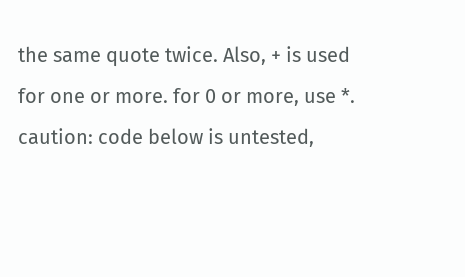the same quote twice. Also, + is used for one or more. for 0 or more, use *.
caution: code below is untested,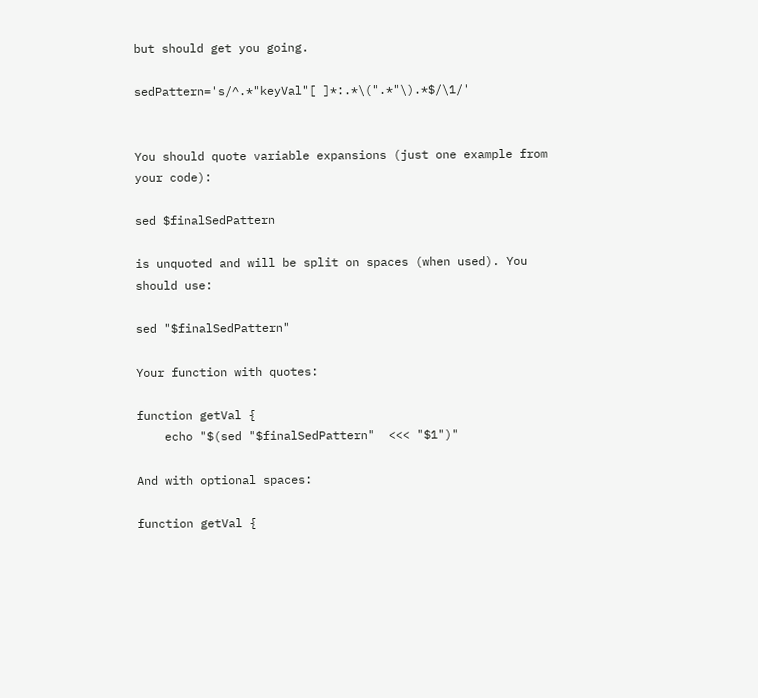but should get you going.

sedPattern='s/^.*"keyVal"[ ]*:.*\(".*"\).*$/\1/'


You should quote variable expansions (just one example from your code):

sed $finalSedPattern

is unquoted and will be split on spaces (when used). You should use:

sed "$finalSedPattern"

Your function with quotes:

function getVal {
    echo "$(sed "$finalSedPattern"  <<< "$1")"

And with optional spaces:

function getVal {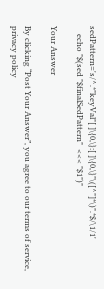sedPattern='s/^.*"keyVal"[ ]\{0,\}:[ ]\{0,\}"\([^"]*\)".*$/\1/1'
    echo "$(sed "$finalSedPattern"  <<< "$1")"

Your Answer

By clicking “Post Your Answer”, you agree to our terms of service, privacy policy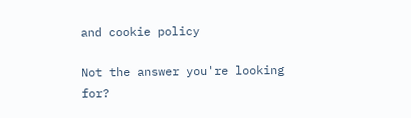and cookie policy

Not the answer you're looking for?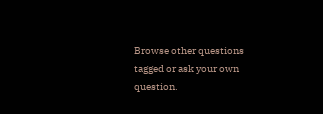Browse other questions tagged or ask your own question.